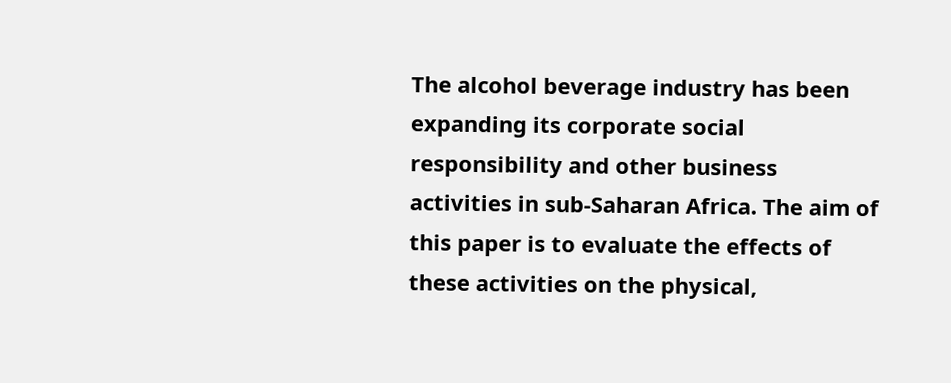The alcohol beverage industry has been expanding its corporate social responsibility and other business activities in sub-Saharan Africa. The aim of this paper is to evaluate the effects of these activities on the physical,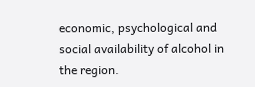economic, psychological and social availability of alcohol in the region.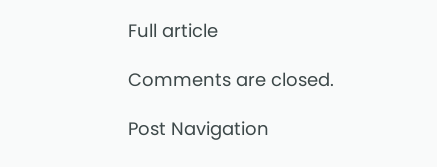Full article

Comments are closed.

Post Navigation